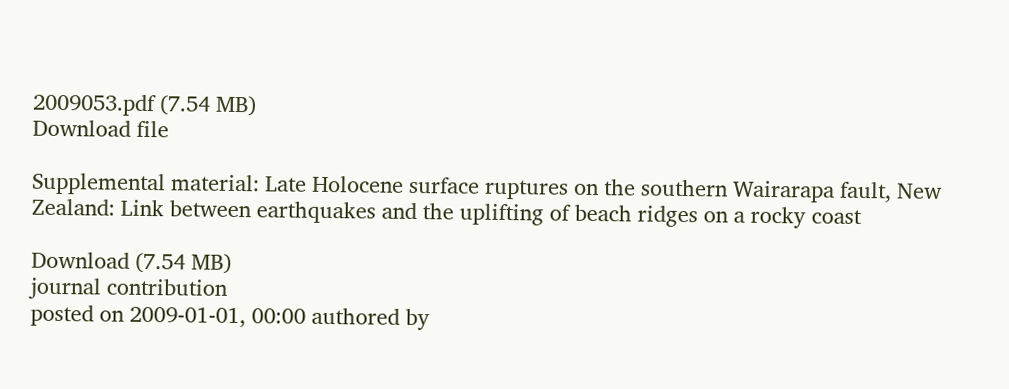2009053.pdf (7.54 MB)
Download file

Supplemental material: Late Holocene surface ruptures on the southern Wairarapa fault, New Zealand: Link between earthquakes and the uplifting of beach ridges on a rocky coast

Download (7.54 MB)
journal contribution
posted on 2009-01-01, 00:00 authored by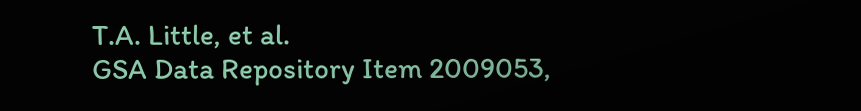T.A. Little, et al.
GSA Data Repository Item 2009053,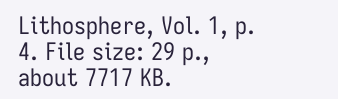Lithosphere, Vol. 1, p. 4. File size: 29 p., about 7717 KB.